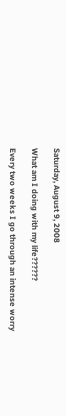Saturday, August 9, 2008

What am I doing with my life??????

Every two weeks I go through an intense worry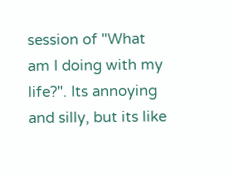session of "What am I doing with my life?". Its annoying and silly, but its like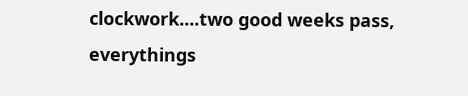clockwork....two good weeks pass, everythings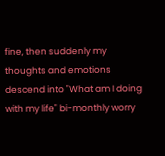fine, then suddenly my thoughts and emotions descend into "What am I doing with my life" bi-monthly worry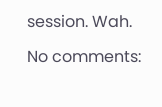session. Wah.

No comments: